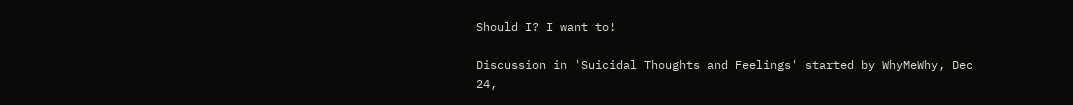Should I? I want to!

Discussion in 'Suicidal Thoughts and Feelings' started by WhyMeWhy, Dec 24,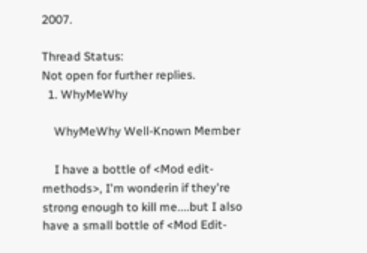2007.

Thread Status:
Not open for further replies.
  1. WhyMeWhy

    WhyMeWhy Well-Known Member

    I have a bottle of <Mod edit-methods>, I'm wonderin if they're strong enough to kill me....but I also have a small bottle of <Mod Edit-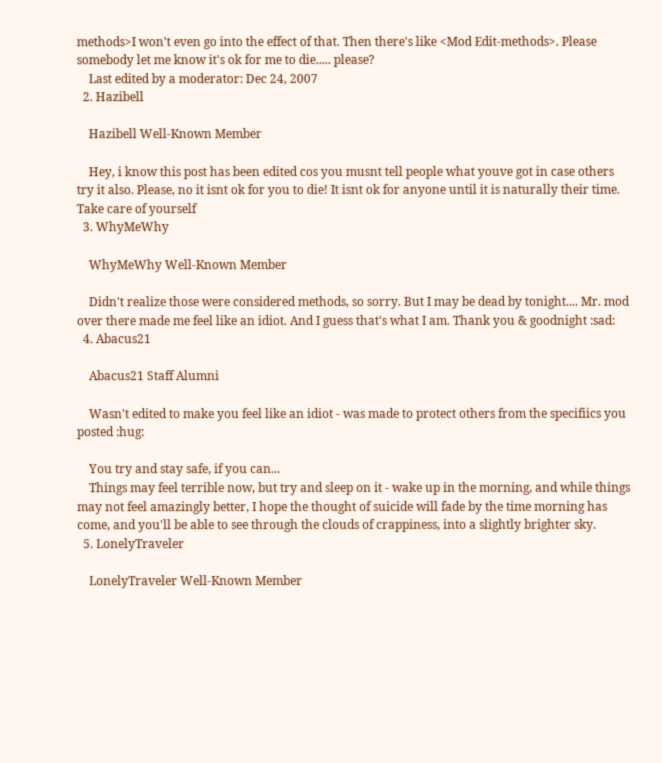methods>I won't even go into the effect of that. Then there's like <Mod Edit-methods>. Please somebody let me know it's ok for me to die..... please?
    Last edited by a moderator: Dec 24, 2007
  2. Hazibell

    Hazibell Well-Known Member

    Hey, i know this post has been edited cos you musnt tell people what youve got in case others try it also. Please, no it isnt ok for you to die! It isnt ok for anyone until it is naturally their time. Take care of yourself
  3. WhyMeWhy

    WhyMeWhy Well-Known Member

    Didn't realize those were considered methods, so sorry. But I may be dead by tonight.... Mr. mod over there made me feel like an idiot. And I guess that's what I am. Thank you & goodnight :sad:
  4. Abacus21

    Abacus21 Staff Alumni

    Wasn't edited to make you feel like an idiot - was made to protect others from the specifiics you posted :hug:

    You try and stay safe, if you can...
    Things may feel terrible now, but try and sleep on it - wake up in the morning, and while things may not feel amazingly better, I hope the thought of suicide will fade by the time morning has come, and you'll be able to see through the clouds of crappiness, into a slightly brighter sky.
  5. LonelyTraveler

    LonelyTraveler Well-Known Member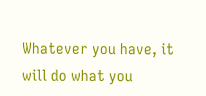Whatever you have, it will do what you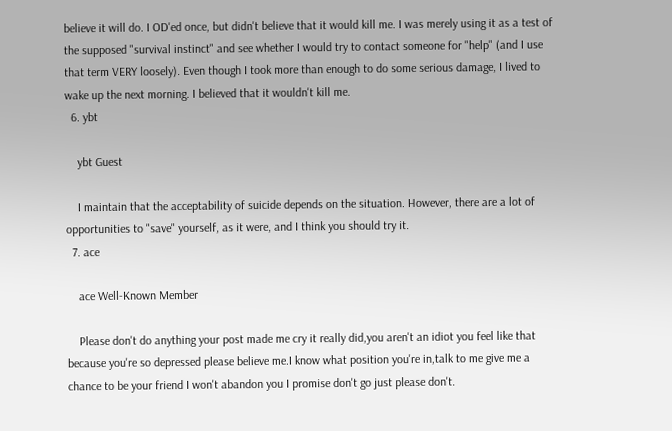believe it will do. I OD'ed once, but didn't believe that it would kill me. I was merely using it as a test of the supposed "survival instinct" and see whether I would try to contact someone for "help" (and I use that term VERY loosely). Even though I took more than enough to do some serious damage, I lived to wake up the next morning. I believed that it wouldn't kill me.
  6. ybt

    ybt Guest

    I maintain that the acceptability of suicide depends on the situation. However, there are a lot of opportunities to "save" yourself, as it were, and I think you should try it.
  7. ace

    ace Well-Known Member

    Please don't do anything your post made me cry it really did,you aren't an idiot you feel like that because you're so depressed please believe me.I know what position you're in,talk to me give me a chance to be your friend I won't abandon you I promise don't go just please don't.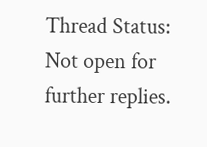Thread Status:
Not open for further replies.